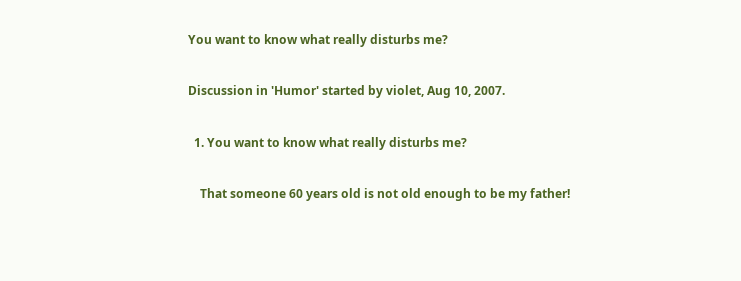You want to know what really disturbs me?

Discussion in 'Humor' started by violet, Aug 10, 2007.

  1. You want to know what really disturbs me?

    That someone 60 years old is not old enough to be my father!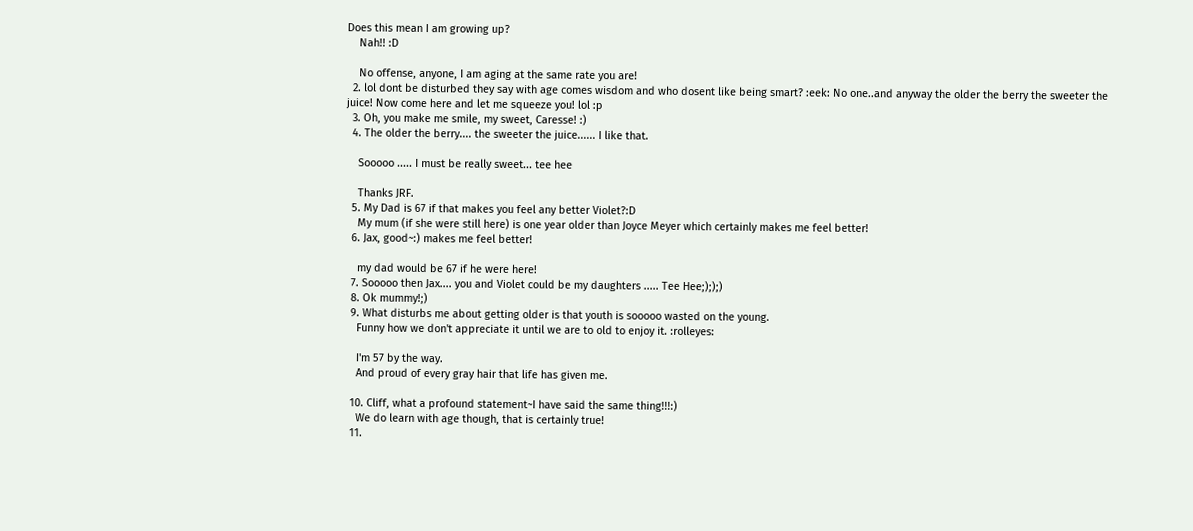Does this mean I am growing up?
    Nah!! :D

    No offense, anyone, I am aging at the same rate you are!
  2. lol dont be disturbed they say with age comes wisdom and who dosent like being smart? :eek: No one..and anyway the older the berry the sweeter the juice! Now come here and let me squeeze you! lol :p
  3. Oh, you make me smile, my sweet, Caresse! :)
  4. The older the berry.... the sweeter the juice...... I like that.

    Sooooo ..... I must be really sweet... tee hee

    Thanks JRF.
  5. My Dad is 67 if that makes you feel any better Violet?:D
    My mum (if she were still here) is one year older than Joyce Meyer which certainly makes me feel better!
  6. Jax, good~:) makes me feel better!

    my dad would be 67 if he were here!
  7. Sooooo then Jax.... you and Violet could be my daughters ..... Tee Hee;););)
  8. Ok mummy!;)
  9. What disturbs me about getting older is that youth is sooooo wasted on the young.
    Funny how we don't appreciate it until we are to old to enjoy it. :rolleyes:

    I'm 57 by the way.
    And proud of every gray hair that life has given me.

  10. Cliff, what a profound statement~I have said the same thing!!!:)
    We do learn with age though, that is certainly true!
  11.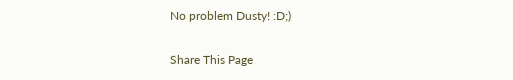No problem Dusty! :D;)

Share This Page